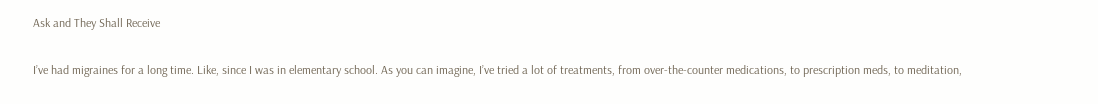Ask and They Shall Receive

I’ve had migraines for a long time. Like, since I was in elementary school. As you can imagine, I’ve tried a lot of treatments, from over-the-counter medications, to prescription meds, to meditation,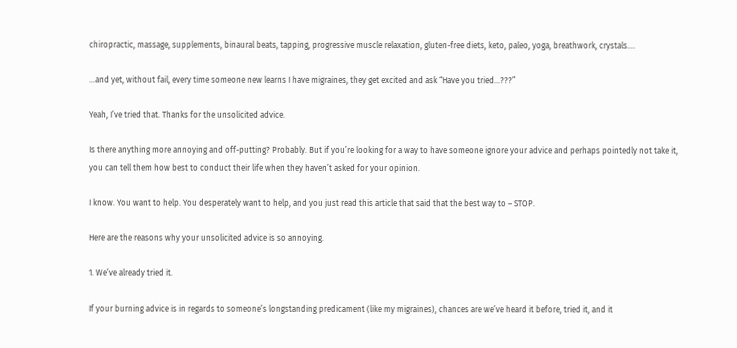chiropractic, massage, supplements, binaural beats, tapping, progressive muscle relaxation, gluten-free diets, keto, paleo, yoga, breathwork, crystals….

…and yet, without fail, every time someone new learns I have migraines, they get excited and ask “Have you tried…???”

Yeah, I’ve tried that. Thanks for the unsolicited advice.

Is there anything more annoying and off-putting? Probably. But if you’re looking for a way to have someone ignore your advice and perhaps pointedly not take it, you can tell them how best to conduct their life when they haven’t asked for your opinion.

I know. You want to help. You desperately want to help, and you just read this article that said that the best way to – STOP.

Here are the reasons why your unsolicited advice is so annoying.

1. We’ve already tried it.

If your burning advice is in regards to someone’s longstanding predicament (like my migraines), chances are we’ve heard it before, tried it, and it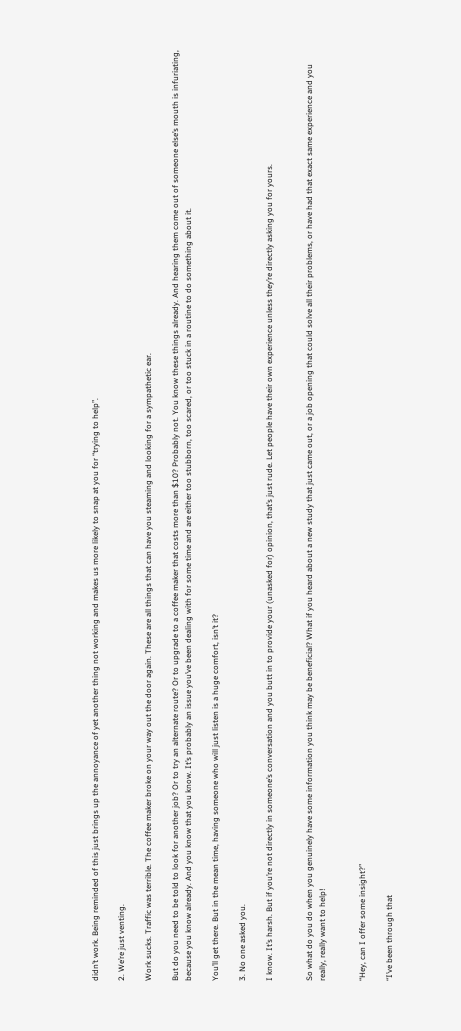didn’t work. Being reminded of this just brings up the annoyance of yet another thing not working and makes us more likely to snap at you for “trying to help”.

2. We’re just venting.

Work sucks. Traffic was terrible. The coffee maker broke on your way out the door again. These are all things that can have you steaming and looking for a sympathetic ear.

But do you need to be told to look for another job? Or to try an alternate route? Or to upgrade to a coffee maker that costs more than $10? Probably not. You know these things already. And hearing them come out of someone else’s mouth is infuriating, because you know already. And you know that you know. It’s probably an issue you’ve been dealing with for some time and are either too stubborn, too scared, or too stuck in a routine to do something about it.

You’ll get there. But in the mean time, having someone who will just listen is a huge comfort, isn’t it?

3. No one asked you.

I know. It’s harsh. But if you’re not directly in someone’s conversation and you butt in to provide your (unasked for) opinion, that’s just rude. Let people have their own experience unless they’re directly asking you for yours.


So what do you do when you genuinely have some information you think may be beneficial? What if you heard about a new study that just came out, or a job opening that could solve all their problems, or have had that exact same experience and you really, really want to help!


“Hey, can I offer some insight?”

“I’ve been through that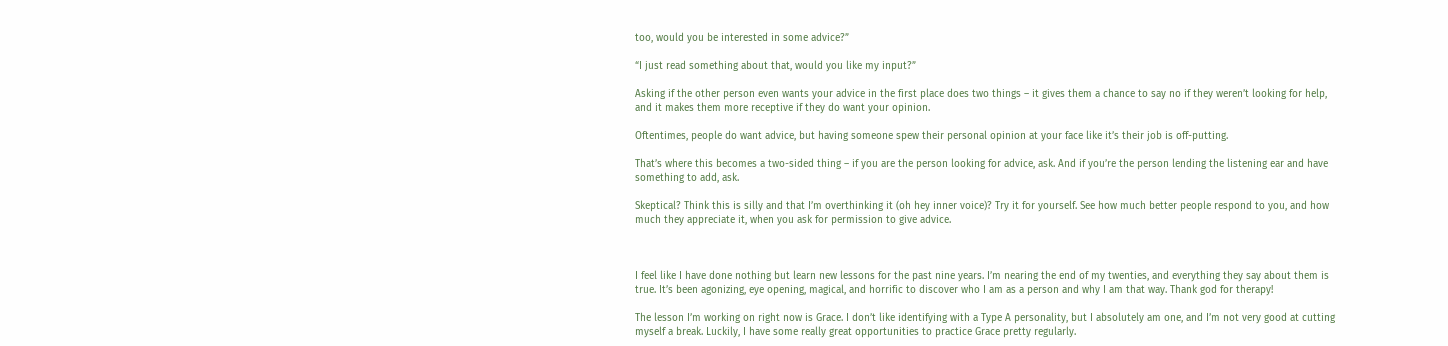too, would you be interested in some advice?”

“I just read something about that, would you like my input?”

Asking if the other person even wants your advice in the first place does two things – it gives them a chance to say no if they weren’t looking for help, and it makes them more receptive if they do want your opinion.

Oftentimes, people do want advice, but having someone spew their personal opinion at your face like it’s their job is off-putting.

That’s where this becomes a two-sided thing – if you are the person looking for advice, ask. And if you’re the person lending the listening ear and have something to add, ask.

Skeptical? Think this is silly and that I’m overthinking it (oh hey inner voice)? Try it for yourself. See how much better people respond to you, and how much they appreciate it, when you ask for permission to give advice.



I feel like I have done nothing but learn new lessons for the past nine years. I’m nearing the end of my twenties, and everything they say about them is true. It’s been agonizing, eye opening, magical, and horrific to discover who I am as a person and why I am that way. Thank god for therapy!

The lesson I’m working on right now is Grace. I don’t like identifying with a Type A personality, but I absolutely am one, and I’m not very good at cutting myself a break. Luckily, I have some really great opportunities to practice Grace pretty regularly.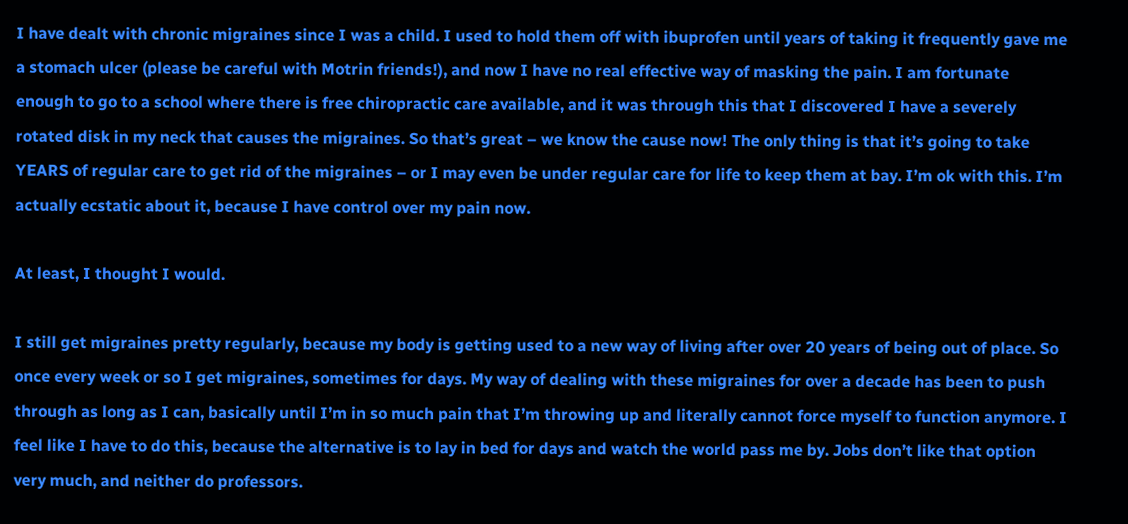I have dealt with chronic migraines since I was a child. I used to hold them off with ibuprofen until years of taking it frequently gave me a stomach ulcer (please be careful with Motrin friends!), and now I have no real effective way of masking the pain. I am fortunate enough to go to a school where there is free chiropractic care available, and it was through this that I discovered I have a severely rotated disk in my neck that causes the migraines. So that’s great – we know the cause now! The only thing is that it’s going to take YEARS of regular care to get rid of the migraines – or I may even be under regular care for life to keep them at bay. I’m ok with this. I’m actually ecstatic about it, because I have control over my pain now.

At least, I thought I would.

I still get migraines pretty regularly, because my body is getting used to a new way of living after over 20 years of being out of place. So once every week or so I get migraines, sometimes for days. My way of dealing with these migraines for over a decade has been to push through as long as I can, basically until I’m in so much pain that I’m throwing up and literally cannot force myself to function anymore. I feel like I have to do this, because the alternative is to lay in bed for days and watch the world pass me by. Jobs don’t like that option very much, and neither do professors.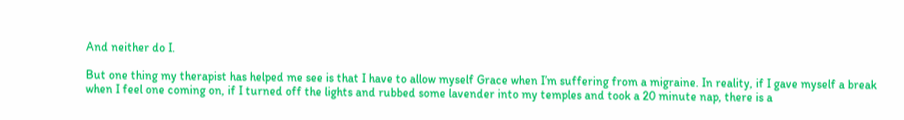And neither do I.

But one thing my therapist has helped me see is that I have to allow myself Grace when I’m suffering from a migraine. In reality, if I gave myself a break when I feel one coming on, if I turned off the lights and rubbed some lavender into my temples and took a 20 minute nap, there is a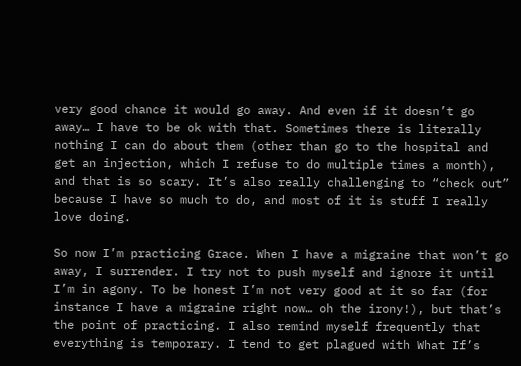very good chance it would go away. And even if it doesn’t go away… I have to be ok with that. Sometimes there is literally nothing I can do about them (other than go to the hospital and get an injection, which I refuse to do multiple times a month), and that is so scary. It’s also really challenging to “check out” because I have so much to do, and most of it is stuff I really love doing.

So now I’m practicing Grace. When I have a migraine that won’t go away, I surrender. I try not to push myself and ignore it until I’m in agony. To be honest I’m not very good at it so far (for instance I have a migraine right now… oh the irony!), but that’s the point of practicing. I also remind myself frequently that everything is temporary. I tend to get plagued with What If’s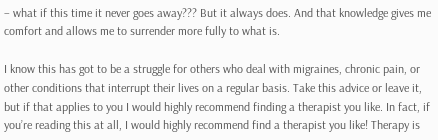– what if this time it never goes away??? But it always does. And that knowledge gives me comfort and allows me to surrender more fully to what is.

I know this has got to be a struggle for others who deal with migraines, chronic pain, or other conditions that interrupt their lives on a regular basis. Take this advice or leave it, but if that applies to you I would highly recommend finding a therapist you like. In fact, if you’re reading this at all, I would highly recommend find a therapist you like! Therapy is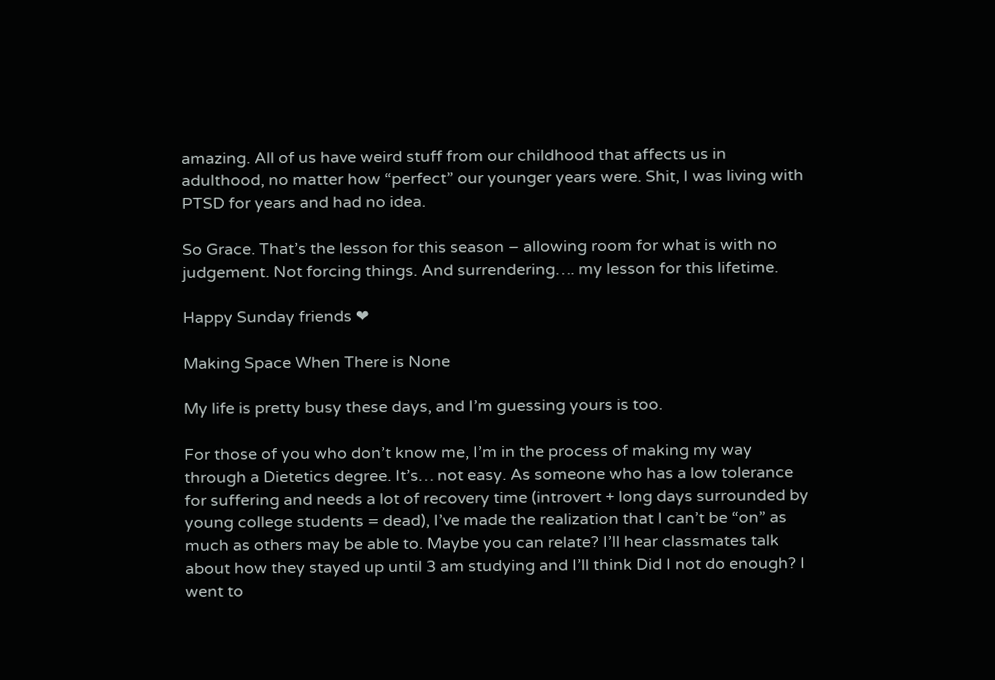amazing. All of us have weird stuff from our childhood that affects us in adulthood, no matter how “perfect” our younger years were. Shit, I was living with PTSD for years and had no idea.

So Grace. That’s the lesson for this season – allowing room for what is with no judgement. Not forcing things. And surrendering…. my lesson for this lifetime.

Happy Sunday friends ❤

Making Space When There is None

My life is pretty busy these days, and I’m guessing yours is too.

For those of you who don’t know me, I’m in the process of making my way through a Dietetics degree. It’s… not easy. As someone who has a low tolerance for suffering and needs a lot of recovery time (introvert + long days surrounded by young college students = dead), I’ve made the realization that I can’t be “on” as much as others may be able to. Maybe you can relate? I’ll hear classmates talk about how they stayed up until 3 am studying and I’ll think Did I not do enough? I went to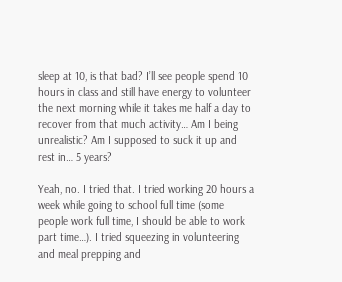sleep at 10, is that bad? I’ll see people spend 10 hours in class and still have energy to volunteer the next morning while it takes me half a day to recover from that much activity… Am I being unrealistic? Am I supposed to suck it up and rest in… 5 years?

Yeah, no. I tried that. I tried working 20 hours a week while going to school full time (some people work full time, I should be able to work part time…). I tried squeezing in volunteering and meal prepping and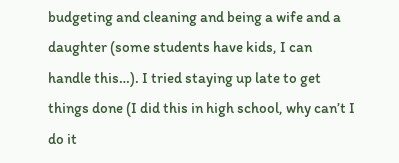budgeting and cleaning and being a wife and a daughter (some students have kids, I can handle this…). I tried staying up late to get things done (I did this in high school, why can’t I do it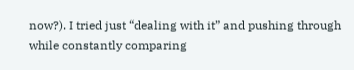now?). I tried just “dealing with it” and pushing through while constantly comparing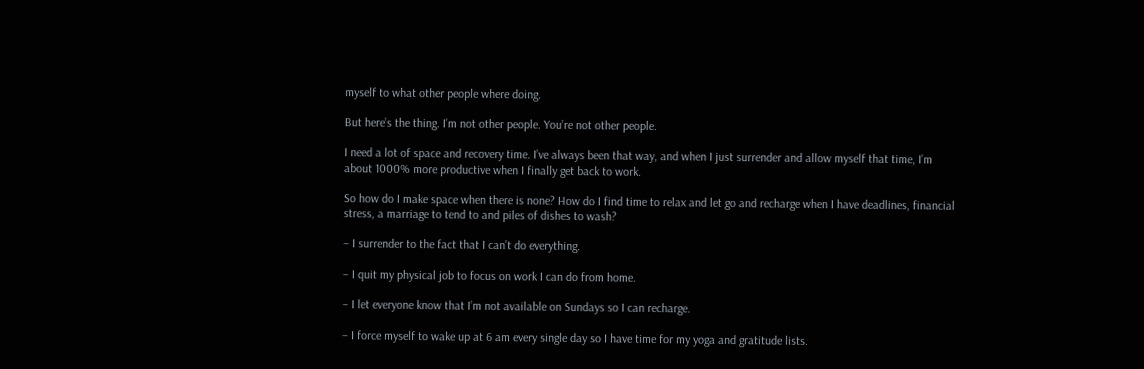myself to what other people where doing.

But here’s the thing. I’m not other people. You’re not other people.

I need a lot of space and recovery time. I’ve always been that way, and when I just surrender and allow myself that time, I’m about 1000% more productive when I finally get back to work.

So how do I make space when there is none? How do I find time to relax and let go and recharge when I have deadlines, financial stress, a marriage to tend to and piles of dishes to wash?

– I surrender to the fact that I can’t do everything.

– I quit my physical job to focus on work I can do from home.

– I let everyone know that I’m not available on Sundays so I can recharge.

– I force myself to wake up at 6 am every single day so I have time for my yoga and gratitude lists.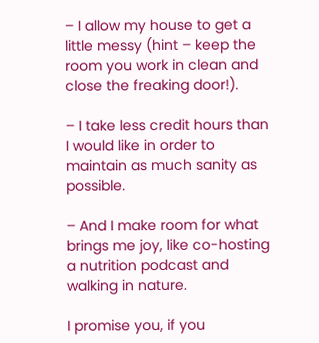– I allow my house to get a little messy (hint – keep the room you work in clean and close the freaking door!).

– I take less credit hours than I would like in order to maintain as much sanity as possible.

– And I make room for what brings me joy, like co-hosting a nutrition podcast and walking in nature.

I promise you, if you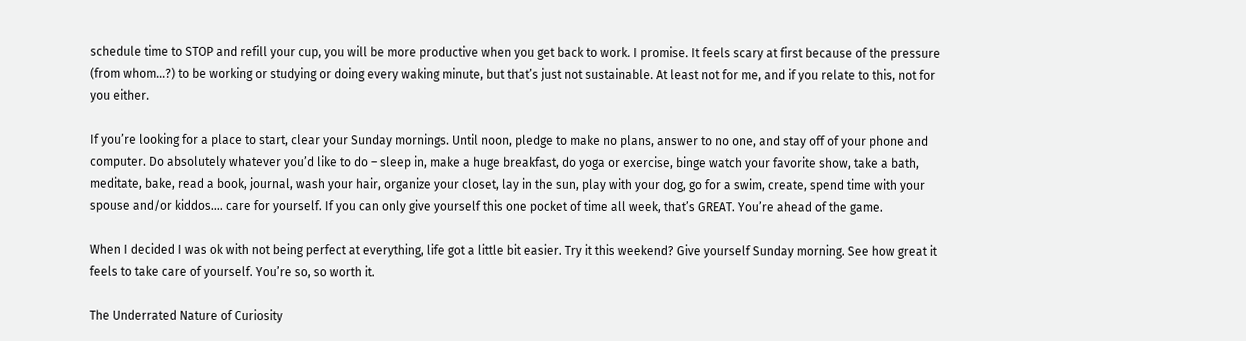schedule time to STOP and refill your cup, you will be more productive when you get back to work. I promise. It feels scary at first because of the pressure (from whom…?) to be working or studying or doing every waking minute, but that’s just not sustainable. At least not for me, and if you relate to this, not for you either.

If you’re looking for a place to start, clear your Sunday mornings. Until noon, pledge to make no plans, answer to no one, and stay off of your phone and computer. Do absolutely whatever you’d like to do – sleep in, make a huge breakfast, do yoga or exercise, binge watch your favorite show, take a bath, meditate, bake, read a book, journal, wash your hair, organize your closet, lay in the sun, play with your dog, go for a swim, create, spend time with your spouse and/or kiddos…. care for yourself. If you can only give yourself this one pocket of time all week, that’s GREAT. You’re ahead of the game.

When I decided I was ok with not being perfect at everything, life got a little bit easier. Try it this weekend? Give yourself Sunday morning. See how great it feels to take care of yourself. You’re so, so worth it.

The Underrated Nature of Curiosity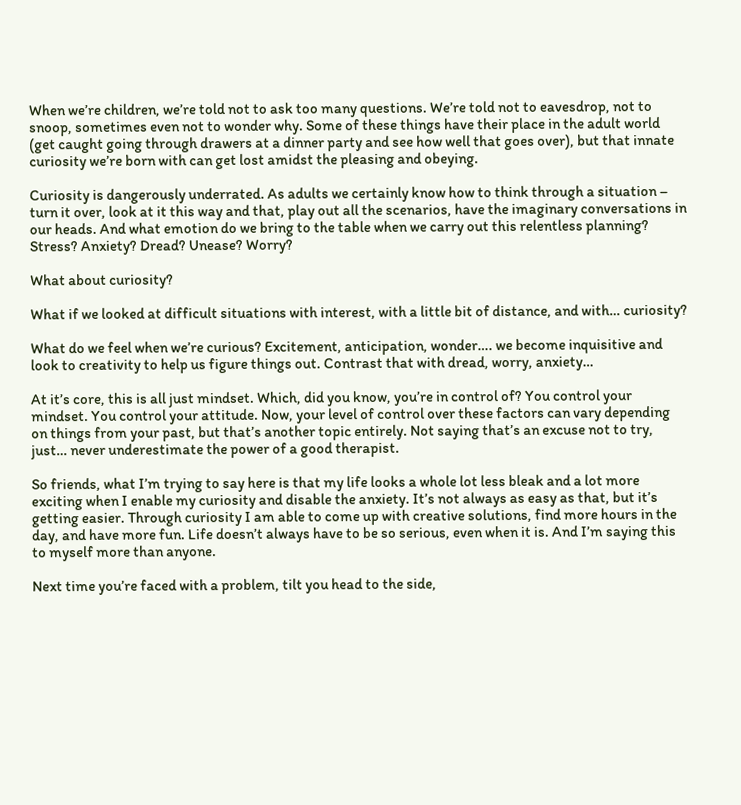When we’re children, we’re told not to ask too many questions. We’re told not to eavesdrop, not to snoop, sometimes even not to wonder why. Some of these things have their place in the adult world (get caught going through drawers at a dinner party and see how well that goes over), but that innate curiosity we’re born with can get lost amidst the pleasing and obeying.

Curiosity is dangerously underrated. As adults we certainly know how to think through a situation – turn it over, look at it this way and that, play out all the scenarios, have the imaginary conversations in our heads. And what emotion do we bring to the table when we carry out this relentless planning? Stress? Anxiety? Dread? Unease? Worry?

What about curiosity?

What if we looked at difficult situations with interest, with a little bit of distance, and with… curiosity?

What do we feel when we’re curious? Excitement, anticipation, wonder…. we become inquisitive and look to creativity to help us figure things out. Contrast that with dread, worry, anxiety…

At it’s core, this is all just mindset. Which, did you know, you’re in control of? You control your mindset. You control your attitude. Now, your level of control over these factors can vary depending on things from your past, but that’s another topic entirely. Not saying that’s an excuse not to try, just… never underestimate the power of a good therapist.

So friends, what I’m trying to say here is that my life looks a whole lot less bleak and a lot more exciting when I enable my curiosity and disable the anxiety. It’s not always as easy as that, but it’s getting easier. Through curiosity I am able to come up with creative solutions, find more hours in the day, and have more fun. Life doesn’t always have to be so serious, even when it is. And I’m saying this to myself more than anyone.

Next time you’re faced with a problem, tilt you head to the side,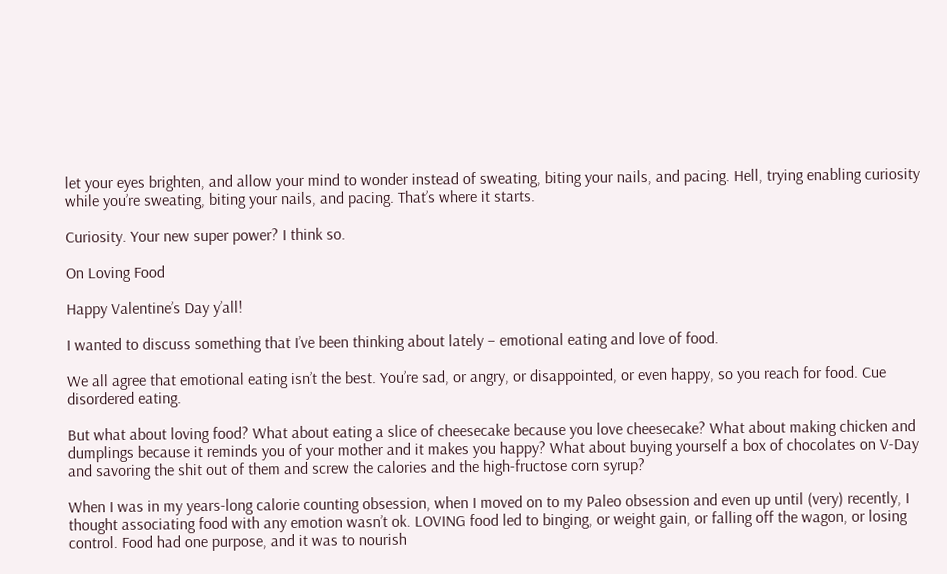let your eyes brighten, and allow your mind to wonder instead of sweating, biting your nails, and pacing. Hell, trying enabling curiosity while you’re sweating, biting your nails, and pacing. That’s where it starts.

Curiosity. Your new super power? I think so.

On Loving Food

Happy Valentine’s Day y’all!

I wanted to discuss something that I’ve been thinking about lately – emotional eating and love of food.

We all agree that emotional eating isn’t the best. You’re sad, or angry, or disappointed, or even happy, so you reach for food. Cue disordered eating.

But what about loving food? What about eating a slice of cheesecake because you love cheesecake? What about making chicken and dumplings because it reminds you of your mother and it makes you happy? What about buying yourself a box of chocolates on V-Day and savoring the shit out of them and screw the calories and the high-fructose corn syrup?

When I was in my years-long calorie counting obsession, when I moved on to my Paleo obsession and even up until (very) recently, I thought associating food with any emotion wasn’t ok. LOVING food led to binging, or weight gain, or falling off the wagon, or losing control. Food had one purpose, and it was to nourish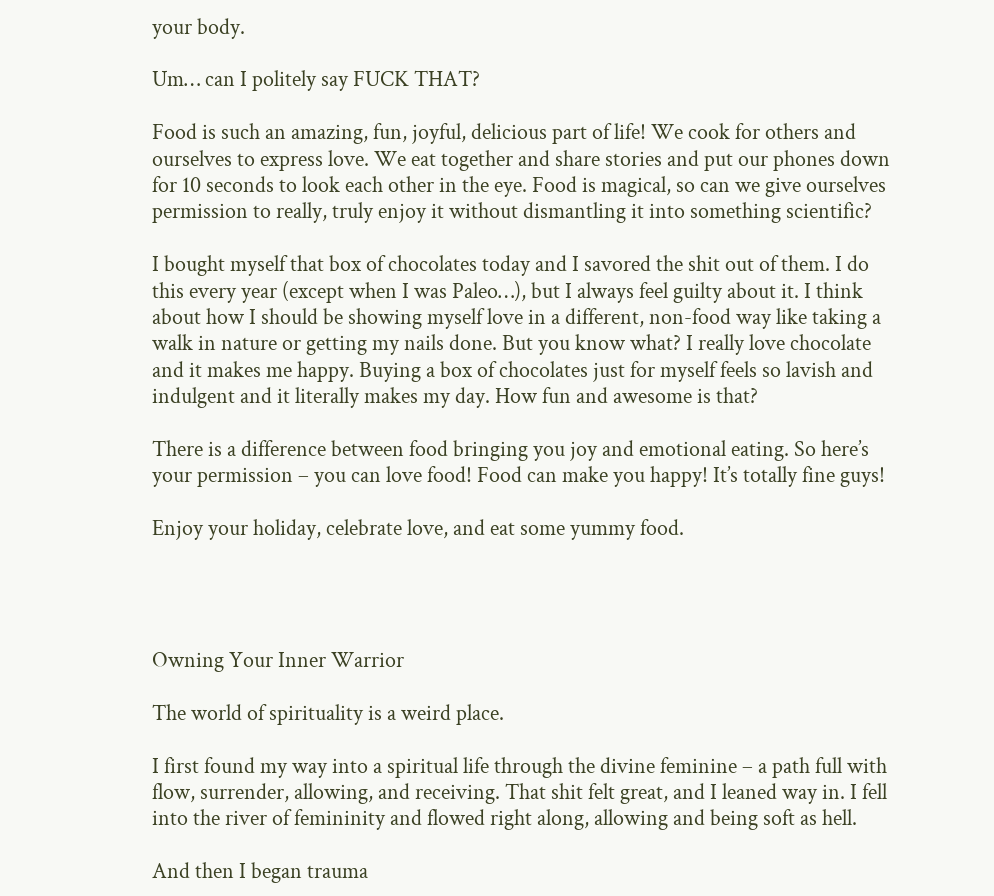your body.

Um… can I politely say FUCK THAT?

Food is such an amazing, fun, joyful, delicious part of life! We cook for others and ourselves to express love. We eat together and share stories and put our phones down for 10 seconds to look each other in the eye. Food is magical, so can we give ourselves permission to really, truly enjoy it without dismantling it into something scientific?

I bought myself that box of chocolates today and I savored the shit out of them. I do this every year (except when I was Paleo…), but I always feel guilty about it. I think about how I should be showing myself love in a different, non-food way like taking a walk in nature or getting my nails done. But you know what? I really love chocolate and it makes me happy. Buying a box of chocolates just for myself feels so lavish and indulgent and it literally makes my day. How fun and awesome is that?

There is a difference between food bringing you joy and emotional eating. So here’s your permission – you can love food! Food can make you happy! It’s totally fine guys!

Enjoy your holiday, celebrate love, and eat some yummy food.




Owning Your Inner Warrior

The world of spirituality is a weird place.

I first found my way into a spiritual life through the divine feminine – a path full with flow, surrender, allowing, and receiving. That shit felt great, and I leaned way in. I fell into the river of femininity and flowed right along, allowing and being soft as hell.

And then I began trauma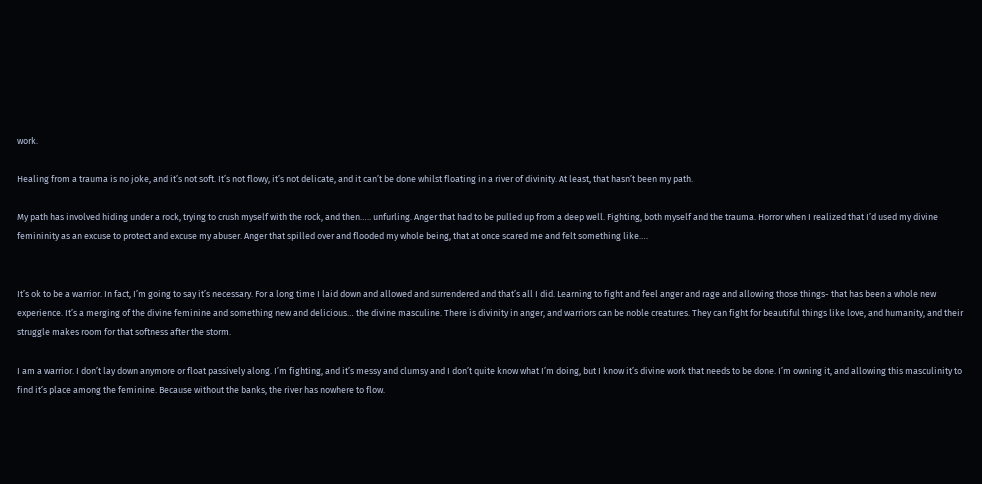work.

Healing from a trauma is no joke, and it’s not soft. It’s not flowy, it’s not delicate, and it can’t be done whilst floating in a river of divinity. At least, that hasn’t been my path.

My path has involved hiding under a rock, trying to crush myself with the rock, and then….. unfurling. Anger that had to be pulled up from a deep well. Fighting, both myself and the trauma. Horror when I realized that I’d used my divine femininity as an excuse to protect and excuse my abuser. Anger that spilled over and flooded my whole being, that at once scared me and felt something like….


It’s ok to be a warrior. In fact, I’m going to say it’s necessary. For a long time I laid down and allowed and surrendered and that’s all I did. Learning to fight and feel anger and rage and allowing those things- that has been a whole new experience. It’s a merging of the divine feminine and something new and delicious… the divine masculine. There is divinity in anger, and warriors can be noble creatures. They can fight for beautiful things like love, and humanity, and their struggle makes room for that softness after the storm.

I am a warrior. I don’t lay down anymore or float passively along. I’m fighting, and it’s messy and clumsy and I don’t quite know what I’m doing, but I know it’s divine work that needs to be done. I’m owning it, and allowing this masculinity to find it’s place among the feminine. Because without the banks, the river has nowhere to flow.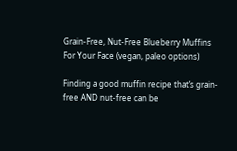Grain-Free, Nut-Free Blueberry Muffins For Your Face (vegan, paleo options)

Finding a good muffin recipe that’s grain-free AND nut-free can be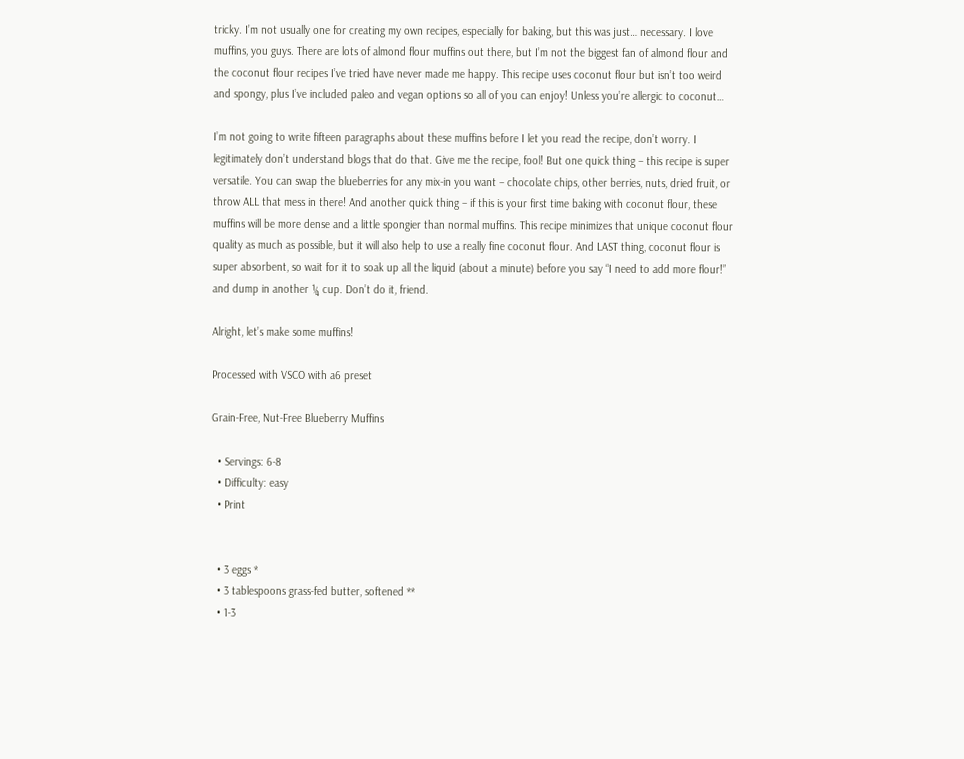tricky. I’m not usually one for creating my own recipes, especially for baking, but this was just… necessary. I love muffins, you guys. There are lots of almond flour muffins out there, but I’m not the biggest fan of almond flour and the coconut flour recipes I’ve tried have never made me happy. This recipe uses coconut flour but isn’t too weird and spongy, plus I’ve included paleo and vegan options so all of you can enjoy! Unless you’re allergic to coconut…

I’m not going to write fifteen paragraphs about these muffins before I let you read the recipe, don’t worry. I legitimately don’t understand blogs that do that. Give me the recipe, fool! But one quick thing – this recipe is super versatile. You can swap the blueberries for any mix-in you want – chocolate chips, other berries, nuts, dried fruit, or throw ALL that mess in there! And another quick thing – if this is your first time baking with coconut flour, these muffins will be more dense and a little spongier than normal muffins. This recipe minimizes that unique coconut flour quality as much as possible, but it will also help to use a really fine coconut flour. And LAST thing, coconut flour is super absorbent, so wait for it to soak up all the liquid (about a minute) before you say “I need to add more flour!” and dump in another ¼ cup. Don’t do it, friend.

Alright, let’s make some muffins!

Processed with VSCO with a6 preset

Grain-Free, Nut-Free Blueberry Muffins

  • Servings: 6-8
  • Difficulty: easy
  • Print


  • 3 eggs *
  • 3 tablespoons grass-fed butter, softened **
  • 1-3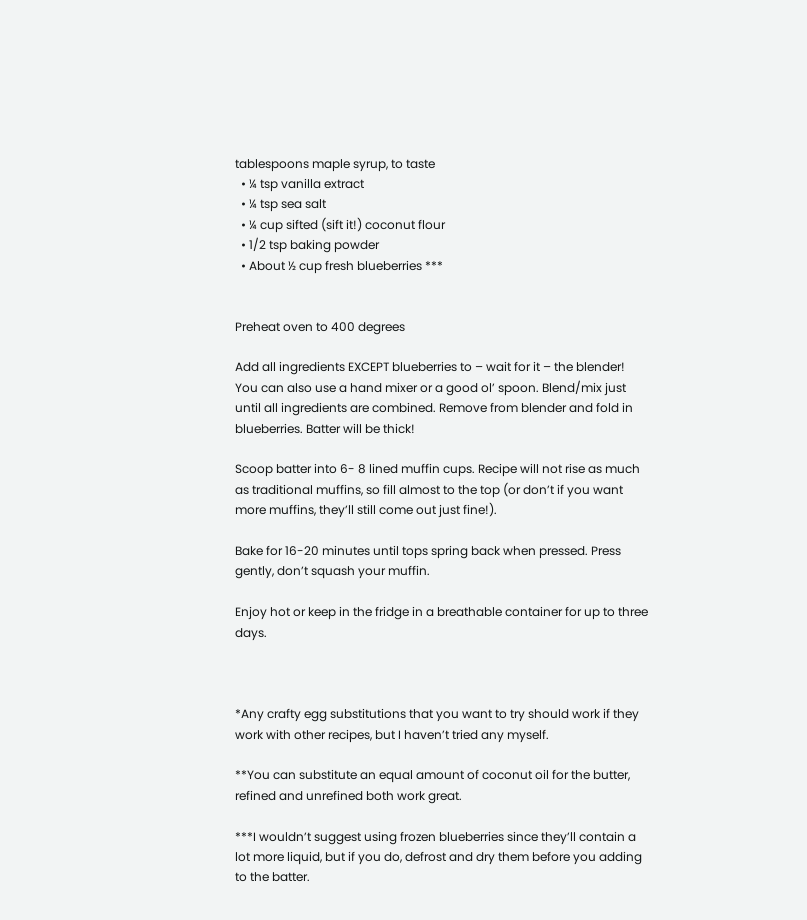tablespoons maple syrup, to taste
  • ¼ tsp vanilla extract
  • ¼ tsp sea salt
  • ¼ cup sifted (sift it!) coconut flour
  • 1/2 tsp baking powder
  • About ½ cup fresh blueberries ***


Preheat oven to 400 degrees

Add all ingredients EXCEPT blueberries to – wait for it – the blender! You can also use a hand mixer or a good ol’ spoon. Blend/mix just until all ingredients are combined. Remove from blender and fold in blueberries. Batter will be thick!

Scoop batter into 6- 8 lined muffin cups. Recipe will not rise as much as traditional muffins, so fill almost to the top (or don’t if you want more muffins, they’ll still come out just fine!).

Bake for 16-20 minutes until tops spring back when pressed. Press gently, don’t squash your muffin.

Enjoy hot or keep in the fridge in a breathable container for up to three days.



*Any crafty egg substitutions that you want to try should work if they work with other recipes, but I haven’t tried any myself.

**You can substitute an equal amount of coconut oil for the butter, refined and unrefined both work great.

***I wouldn’t suggest using frozen blueberries since they’ll contain a lot more liquid, but if you do, defrost and dry them before you adding to the batter.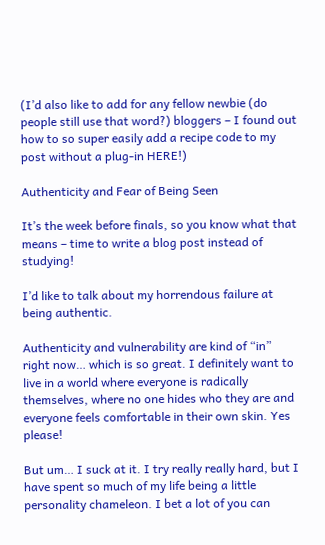(I’d also like to add for any fellow newbie (do people still use that word?) bloggers – I found out how to so super easily add a recipe code to my post without a plug-in HERE!)

Authenticity and Fear of Being Seen

It’s the week before finals, so you know what that means – time to write a blog post instead of studying!

I’d like to talk about my horrendous failure at being authentic.

Authenticity and vulnerability are kind of “in” right now… which is so great. I definitely want to live in a world where everyone is radically themselves, where no one hides who they are and everyone feels comfortable in their own skin. Yes please!

But um… I suck at it. I try really really hard, but I have spent so much of my life being a little personality chameleon. I bet a lot of you can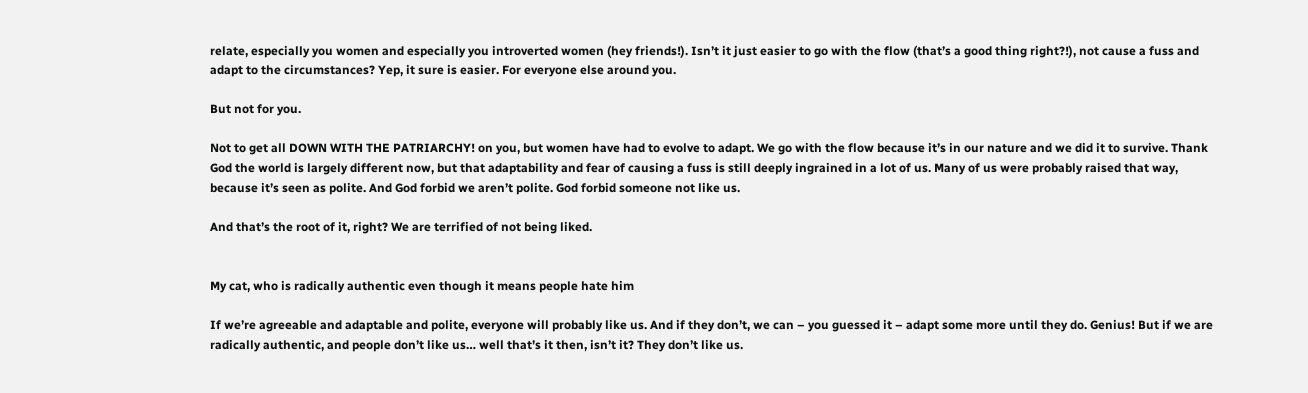relate, especially you women and especially you introverted women (hey friends!). Isn’t it just easier to go with the flow (that’s a good thing right?!), not cause a fuss and adapt to the circumstances? Yep, it sure is easier. For everyone else around you.

But not for you.

Not to get all DOWN WITH THE PATRIARCHY! on you, but women have had to evolve to adapt. We go with the flow because it’s in our nature and we did it to survive. Thank God the world is largely different now, but that adaptability and fear of causing a fuss is still deeply ingrained in a lot of us. Many of us were probably raised that way, because it’s seen as polite. And God forbid we aren’t polite. God forbid someone not like us.

And that’s the root of it, right? We are terrified of not being liked.


My cat, who is radically authentic even though it means people hate him

If we’re agreeable and adaptable and polite, everyone will probably like us. And if they don’t, we can – you guessed it – adapt some more until they do. Genius! But if we are radically authentic, and people don’t like us… well that’s it then, isn’t it? They don’t like us.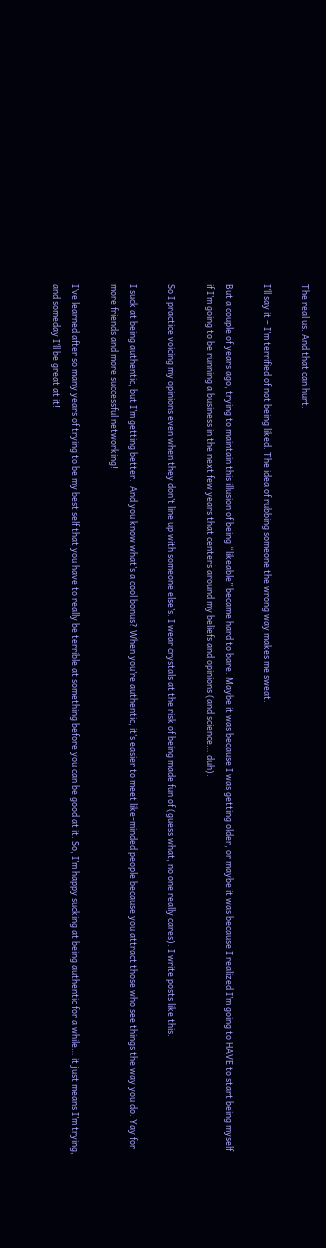The real us. And that can hurt.

I’ll say it – I’m terrified of not being liked. The idea of rubbing someone the wrong way makes me sweat.

But a couple of years ago, trying to maintain this illusion of being “likeable” became hard to bare. Maybe it was because I was getting older, or maybe it was because I realized I’m going to HAVE to start being myself if I’m going to be running a business in the next few years that centers around my beliefs and opinions (and science… duh).

So I practice voicing my opinions even when they don’t line up with someone else’s. I wear crystals at the risk of being made fun of (guess what, no one really cares). I write posts like this.

I suck at being authentic, but I’m getting better.  And you know what’s a cool bonus? When you’re authentic, it’s easier to meet like-minded people because you attract those who see things the way you do. Yay for more friends and more successful networking!

I’ve learned after so many years of trying to be my best self that you have to really be terrible at something before you can be good at it. So, I’m happy sucking at being authentic for a while… it just means I’m trying, and someday I’ll be great at it!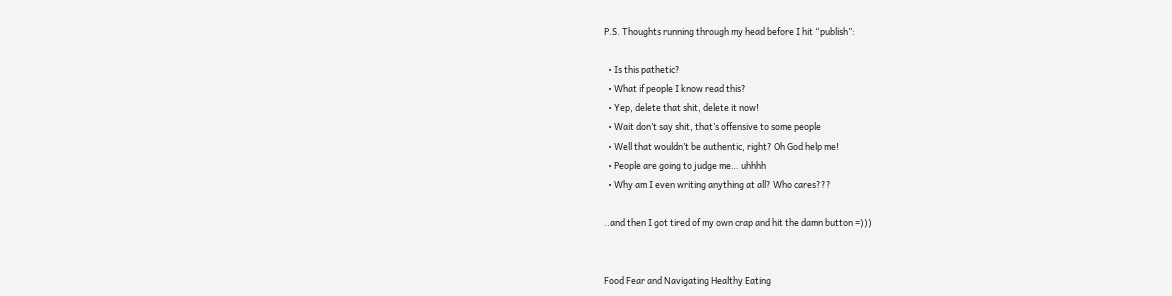P.S. Thoughts running through my head before I hit “publish”:

  • Is this pathetic?
  • What if people I know read this?
  • Yep, delete that shit, delete it now!
  • Wait don’t say shit, that’s offensive to some people
  • Well that wouldn’t be authentic, right? Oh God help me!
  • People are going to judge me… uhhhh
  • Why am I even writing anything at all? Who cares???

..and then I got tired of my own crap and hit the damn button =)))


Food Fear and Navigating Healthy Eating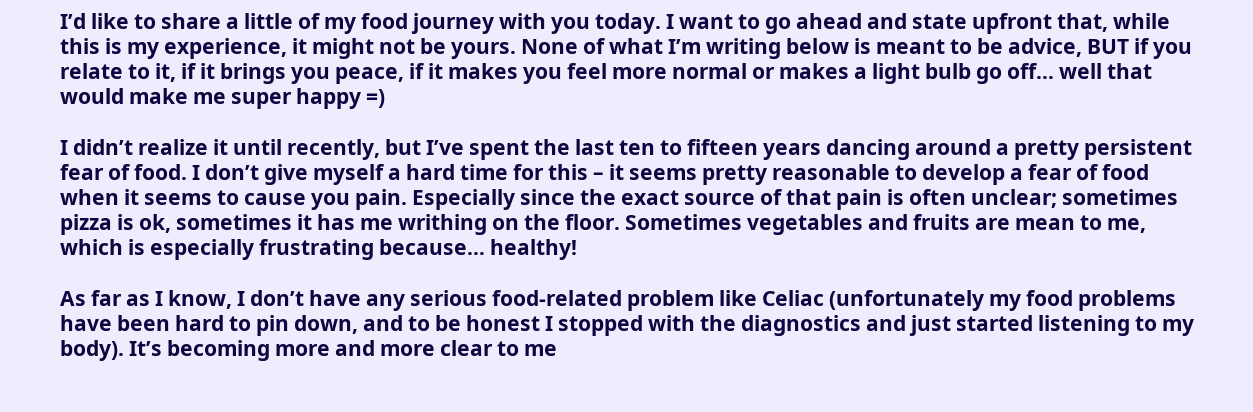I’d like to share a little of my food journey with you today. I want to go ahead and state upfront that, while this is my experience, it might not be yours. None of what I’m writing below is meant to be advice, BUT if you relate to it, if it brings you peace, if it makes you feel more normal or makes a light bulb go off… well that would make me super happy =)

I didn’t realize it until recently, but I’ve spent the last ten to fifteen years dancing around a pretty persistent fear of food. I don’t give myself a hard time for this – it seems pretty reasonable to develop a fear of food when it seems to cause you pain. Especially since the exact source of that pain is often unclear; sometimes pizza is ok, sometimes it has me writhing on the floor. Sometimes vegetables and fruits are mean to me, which is especially frustrating because… healthy!

As far as I know, I don’t have any serious food-related problem like Celiac (unfortunately my food problems have been hard to pin down, and to be honest I stopped with the diagnostics and just started listening to my body). It’s becoming more and more clear to me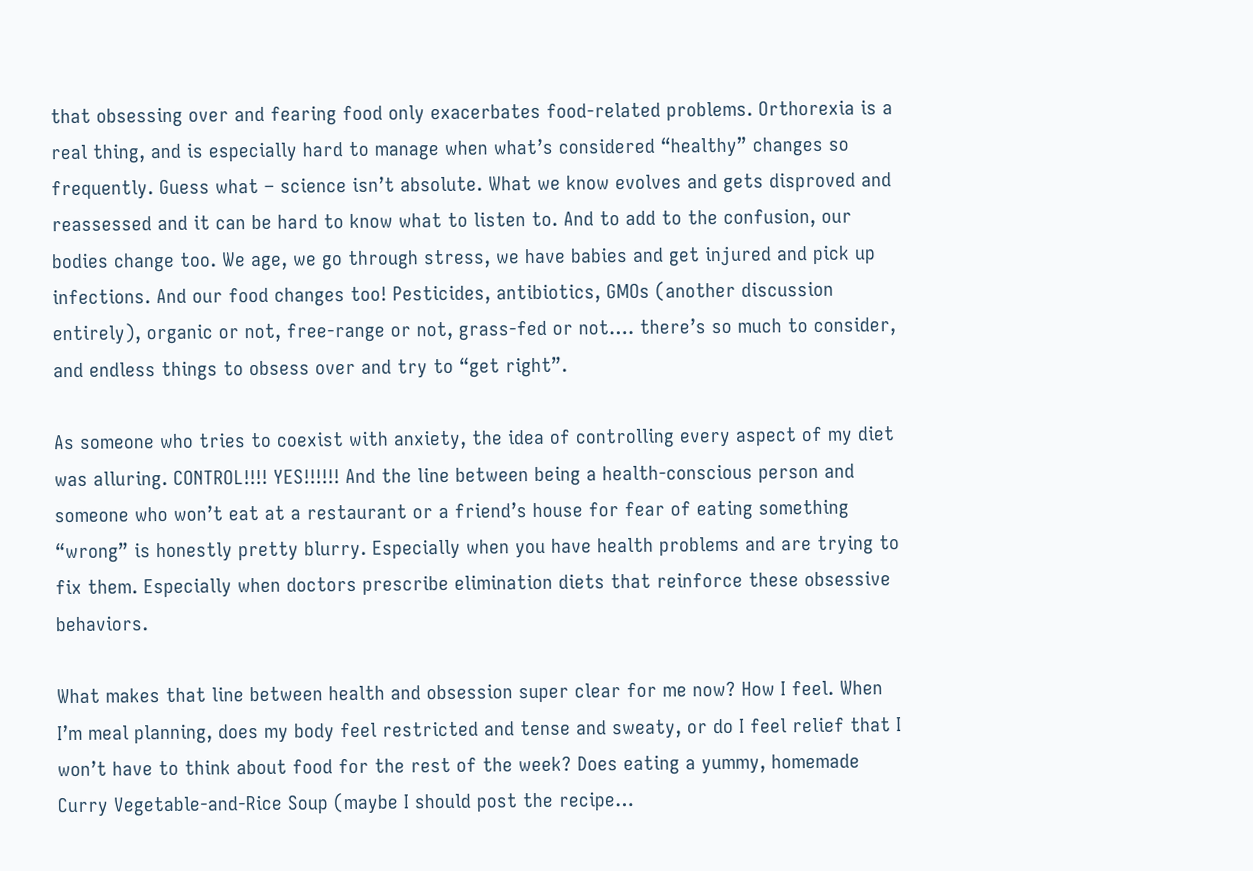that obsessing over and fearing food only exacerbates food-related problems. Orthorexia is a real thing, and is especially hard to manage when what’s considered “healthy” changes so frequently. Guess what – science isn’t absolute. What we know evolves and gets disproved and reassessed and it can be hard to know what to listen to. And to add to the confusion, our bodies change too. We age, we go through stress, we have babies and get injured and pick up infections. And our food changes too! Pesticides, antibiotics, GMOs (another discussion entirely), organic or not, free-range or not, grass-fed or not…. there’s so much to consider, and endless things to obsess over and try to “get right”.

As someone who tries to coexist with anxiety, the idea of controlling every aspect of my diet was alluring. CONTROL!!!! YES!!!!!! And the line between being a health-conscious person and someone who won’t eat at a restaurant or a friend’s house for fear of eating something “wrong” is honestly pretty blurry. Especially when you have health problems and are trying to fix them. Especially when doctors prescribe elimination diets that reinforce these obsessive behaviors.

What makes that line between health and obsession super clear for me now? How I feel. When I’m meal planning, does my body feel restricted and tense and sweaty, or do I feel relief that I won’t have to think about food for the rest of the week? Does eating a yummy, homemade Curry Vegetable-and-Rice Soup (maybe I should post the recipe…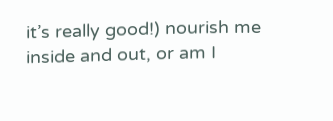it’s really good!) nourish me inside and out, or am I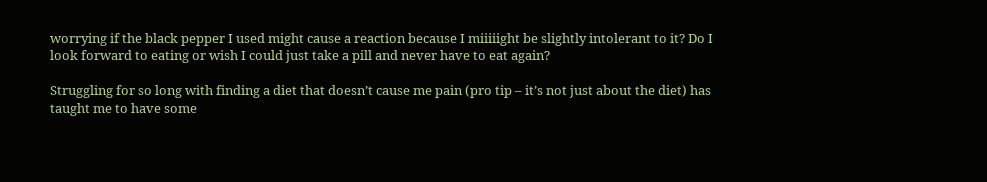worrying if the black pepper I used might cause a reaction because I miiiiight be slightly intolerant to it? Do I look forward to eating or wish I could just take a pill and never have to eat again?

Struggling for so long with finding a diet that doesn’t cause me pain (pro tip – it’s not just about the diet) has taught me to have some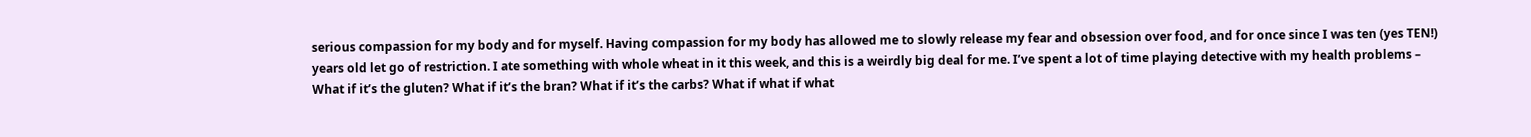serious compassion for my body and for myself. Having compassion for my body has allowed me to slowly release my fear and obsession over food, and for once since I was ten (yes TEN!) years old let go of restriction. I ate something with whole wheat in it this week, and this is a weirdly big deal for me. I’ve spent a lot of time playing detective with my health problems – What if it’s the gluten? What if it’s the bran? What if it’s the carbs? What if what if what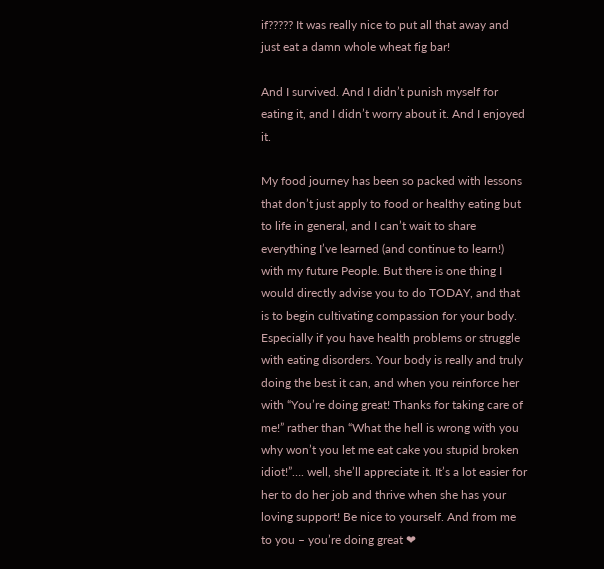if????? It was really nice to put all that away and just eat a damn whole wheat fig bar!

And I survived. And I didn’t punish myself for eating it, and I didn’t worry about it. And I enjoyed it.

My food journey has been so packed with lessons that don’t just apply to food or healthy eating but to life in general, and I can’t wait to share everything I’ve learned (and continue to learn!) with my future People. But there is one thing I would directly advise you to do TODAY, and that is to begin cultivating compassion for your body. Especially if you have health problems or struggle with eating disorders. Your body is really and truly doing the best it can, and when you reinforce her with “You’re doing great! Thanks for taking care of me!” rather than “What the hell is wrong with you why won’t you let me eat cake you stupid broken idiot!”…. well, she’ll appreciate it. It’s a lot easier for her to do her job and thrive when she has your loving support! Be nice to yourself. And from me to you – you’re doing great ❤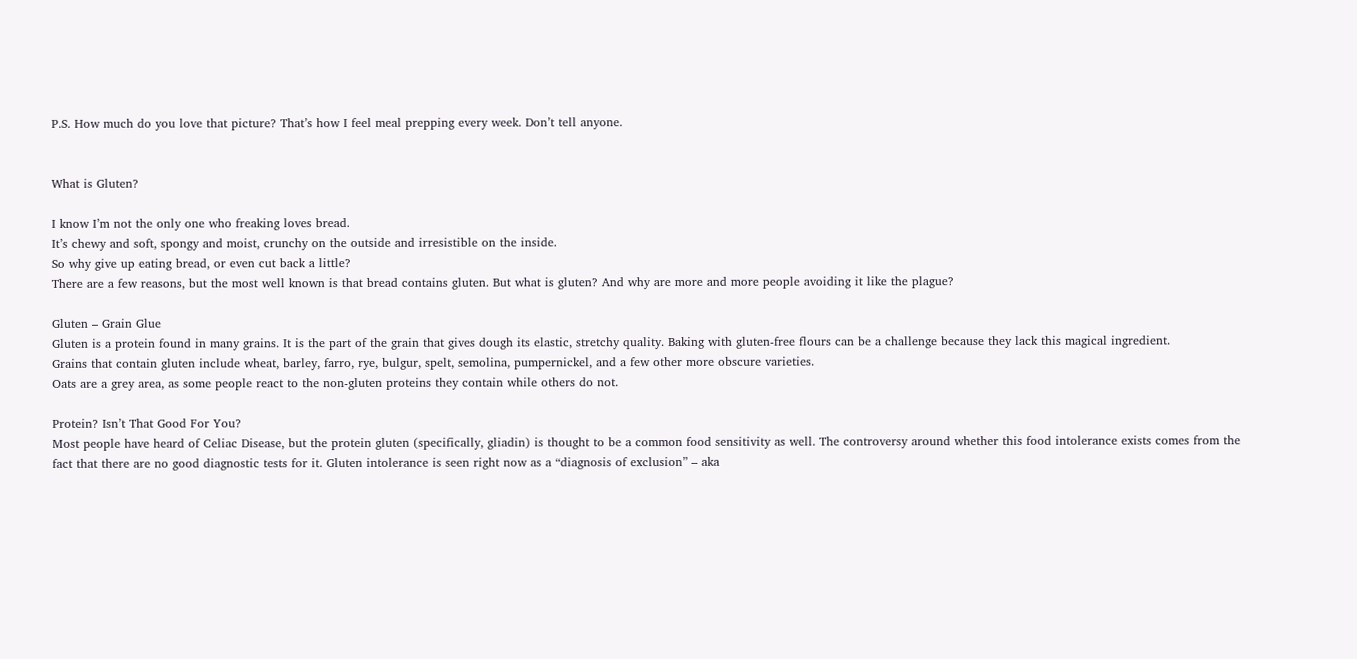P.S. How much do you love that picture? That’s how I feel meal prepping every week. Don’t tell anyone.


What is Gluten?

I know I’m not the only one who freaking loves bread.
It’s chewy and soft, spongy and moist, crunchy on the outside and irresistible on the inside.
So why give up eating bread, or even cut back a little?
There are a few reasons, but the most well known is that bread contains gluten. But what is gluten? And why are more and more people avoiding it like the plague?

Gluten – Grain Glue
Gluten is a protein found in many grains. It is the part of the grain that gives dough its elastic, stretchy quality. Baking with gluten-free flours can be a challenge because they lack this magical ingredient.
Grains that contain gluten include wheat, barley, farro, rye, bulgur, spelt, semolina, pumpernickel, and a few other more obscure varieties.
Oats are a grey area, as some people react to the non-gluten proteins they contain while others do not.

Protein? Isn’t That Good For You?
Most people have heard of Celiac Disease, but the protein gluten (specifically, gliadin) is thought to be a common food sensitivity as well. The controversy around whether this food intolerance exists comes from the fact that there are no good diagnostic tests for it. Gluten intolerance is seen right now as a “diagnosis of exclusion” – aka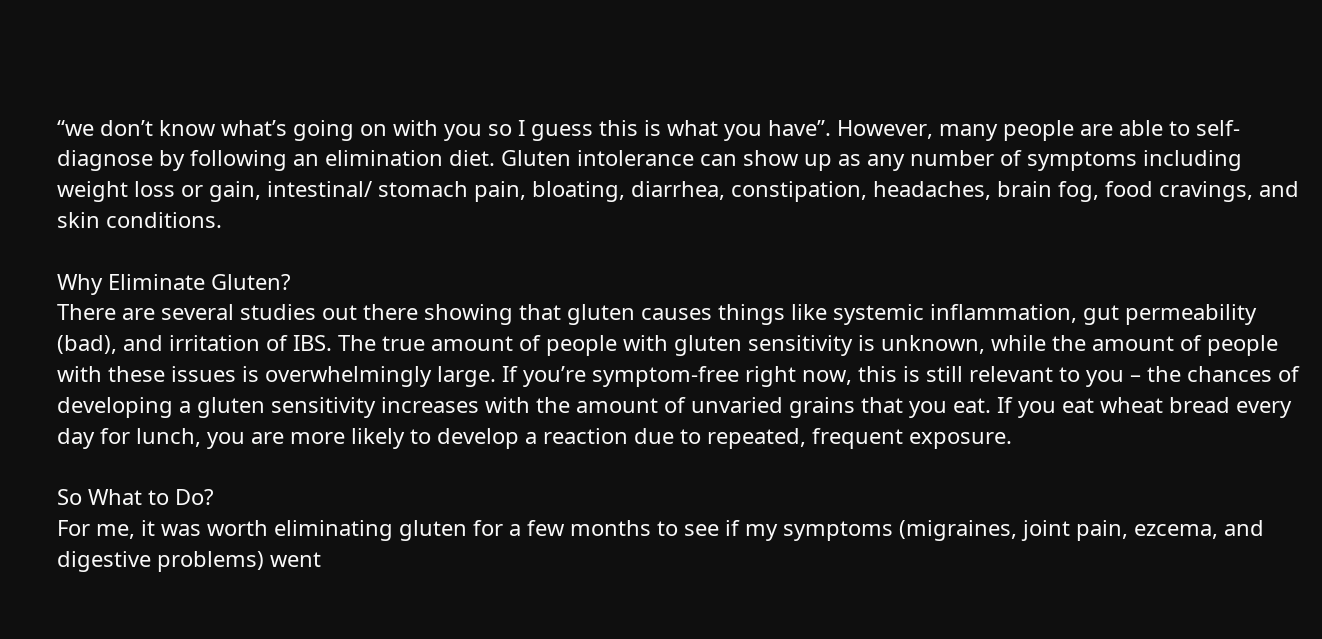“we don’t know what’s going on with you so I guess this is what you have”. However, many people are able to self-diagnose by following an elimination diet. Gluten intolerance can show up as any number of symptoms including weight loss or gain, intestinal/ stomach pain, bloating, diarrhea, constipation, headaches, brain fog, food cravings, and skin conditions.

Why Eliminate Gluten?
There are several studies out there showing that gluten causes things like systemic inflammation, gut permeability (bad), and irritation of IBS. The true amount of people with gluten sensitivity is unknown, while the amount of people with these issues is overwhelmingly large. If you’re symptom-free right now, this is still relevant to you – the chances of developing a gluten sensitivity increases with the amount of unvaried grains that you eat. If you eat wheat bread every day for lunch, you are more likely to develop a reaction due to repeated, frequent exposure.

So What to Do?
For me, it was worth eliminating gluten for a few months to see if my symptoms (migraines, joint pain, ezcema, and digestive problems) went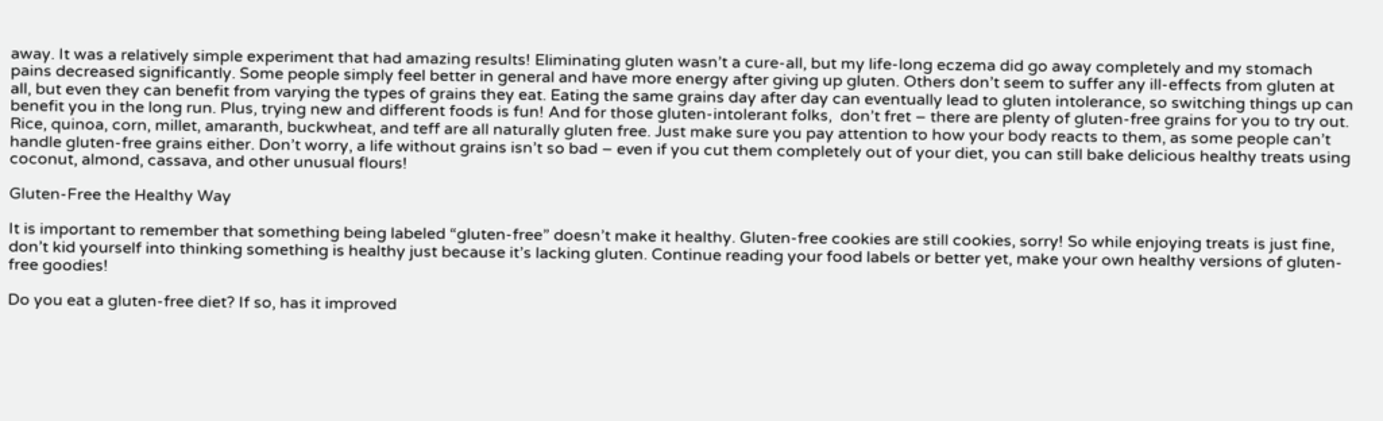away. It was a relatively simple experiment that had amazing results! Eliminating gluten wasn’t a cure-all, but my life-long eczema did go away completely and my stomach pains decreased significantly. Some people simply feel better in general and have more energy after giving up gluten. Others don’t seem to suffer any ill-effects from gluten at all, but even they can benefit from varying the types of grains they eat. Eating the same grains day after day can eventually lead to gluten intolerance, so switching things up can benefit you in the long run. Plus, trying new and different foods is fun! And for those gluten-intolerant folks,  don’t fret – there are plenty of gluten-free grains for you to try out. Rice, quinoa, corn, millet, amaranth, buckwheat, and teff are all naturally gluten free. Just make sure you pay attention to how your body reacts to them, as some people can’t handle gluten-free grains either. Don’t worry, a life without grains isn’t so bad – even if you cut them completely out of your diet, you can still bake delicious healthy treats using coconut, almond, cassava, and other unusual flours!

Gluten-Free the Healthy Way

It is important to remember that something being labeled “gluten-free” doesn’t make it healthy. Gluten-free cookies are still cookies, sorry! So while enjoying treats is just fine, don’t kid yourself into thinking something is healthy just because it’s lacking gluten. Continue reading your food labels or better yet, make your own healthy versions of gluten-free goodies!

Do you eat a gluten-free diet? If so, has it improved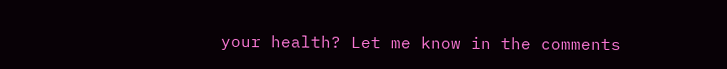your health? Let me know in the comments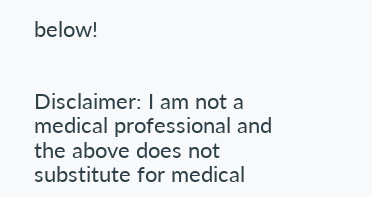below!


Disclaimer: I am not a medical professional and the above does not substitute for medical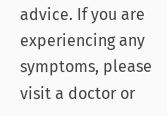advice. If you are experiencing any symptoms, please visit a doctor or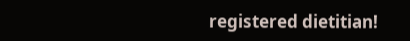registered dietitian!